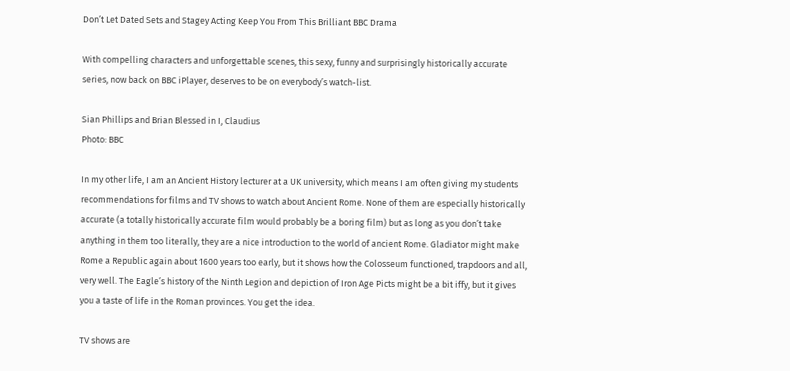Don’t Let Dated Sets and Stagey Acting Keep You From This Brilliant BBC Drama

With compelling characters and unforgettable scenes, this sexy, funny and surprisingly historically accurate series, now back on BBC iPlayer, deserves to be on everybody’s watch-list.

Sian Phillips and Brian Blessed in I, Claudius
Photo: BBC

In my other life, I am an Ancient History lecturer at a UK university, which means I am often giving my students recommendations for films and TV shows to watch about Ancient Rome. None of them are especially historically accurate (a totally historically accurate film would probably be a boring film) but as long as you don’t take anything in them too literally, they are a nice introduction to the world of ancient Rome. Gladiator might make Rome a Republic again about 1600 years too early, but it shows how the Colosseum functioned, trapdoors and all, very well. The Eagle’s history of the Ninth Legion and depiction of Iron Age Picts might be a bit iffy, but it gives you a taste of life in the Roman provinces. You get the idea.

TV shows are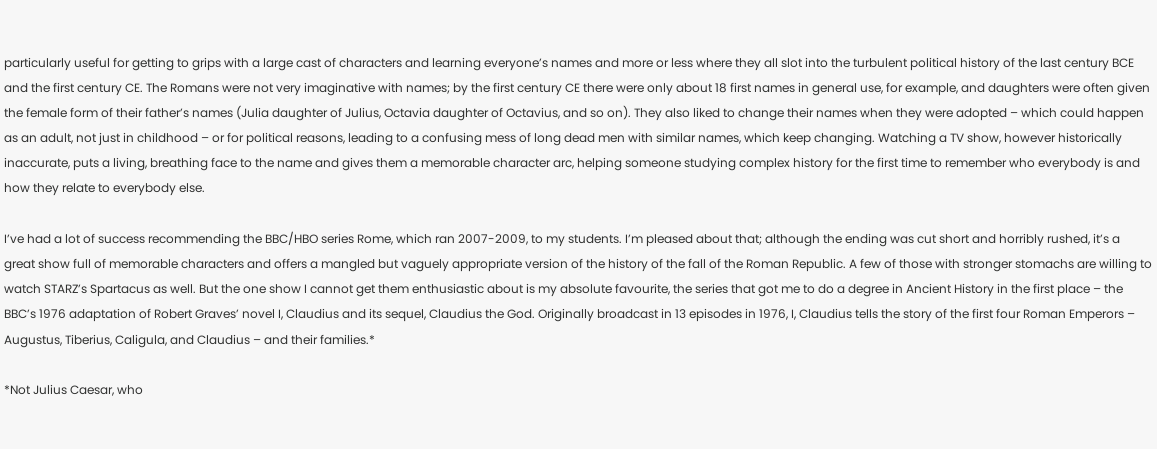particularly useful for getting to grips with a large cast of characters and learning everyone’s names and more or less where they all slot into the turbulent political history of the last century BCE and the first century CE. The Romans were not very imaginative with names; by the first century CE there were only about 18 first names in general use, for example, and daughters were often given the female form of their father’s names (Julia daughter of Julius, Octavia daughter of Octavius, and so on). They also liked to change their names when they were adopted – which could happen as an adult, not just in childhood – or for political reasons, leading to a confusing mess of long dead men with similar names, which keep changing. Watching a TV show, however historically inaccurate, puts a living, breathing face to the name and gives them a memorable character arc, helping someone studying complex history for the first time to remember who everybody is and how they relate to everybody else.

I’ve had a lot of success recommending the BBC/HBO series Rome, which ran 2007-2009, to my students. I’m pleased about that; although the ending was cut short and horribly rushed, it’s a great show full of memorable characters and offers a mangled but vaguely appropriate version of the history of the fall of the Roman Republic. A few of those with stronger stomachs are willing to watch STARZ’s Spartacus as well. But the one show I cannot get them enthusiastic about is my absolute favourite, the series that got me to do a degree in Ancient History in the first place – the BBC’s 1976 adaptation of Robert Graves’ novel I, Claudius and its sequel, Claudius the God. Originally broadcast in 13 episodes in 1976, I, Claudius tells the story of the first four Roman Emperors – Augustus, Tiberius, Caligula, and Claudius – and their families.*

*Not Julius Caesar, who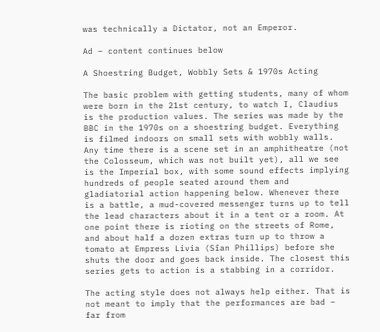was technically a Dictator, not an Emperor.

Ad – content continues below

A Shoestring Budget, Wobbly Sets & 1970s Acting

The basic problem with getting students, many of whom were born in the 21st century, to watch I, Claudius is the production values. The series was made by the BBC in the 1970s on a shoestring budget. Everything is filmed indoors on small sets with wobbly walls. Any time there is a scene set in an amphitheatre (not the Colosseum, which was not built yet), all we see is the Imperial box, with some sound effects implying hundreds of people seated around them and gladiatorial action happening below. Whenever there is a battle, a mud-covered messenger turns up to tell the lead characters about it in a tent or a room. At one point there is rioting on the streets of Rome, and about half a dozen extras turn up to throw a tomato at Empress Livia (Sîan Phillips) before she shuts the door and goes back inside. The closest this series gets to action is a stabbing in a corridor.

The acting style does not always help either. That is not meant to imply that the performances are bad – far from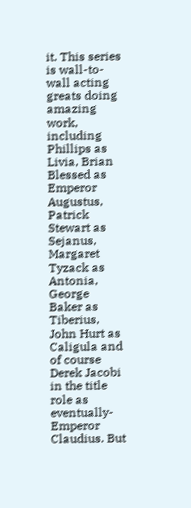it. This series is wall-to-wall acting greats doing amazing work, including Phillips as Livia, Brian Blessed as Emperor Augustus, Patrick Stewart as Sejanus, Margaret Tyzack as Antonia, George Baker as Tiberius, John Hurt as Caligula and of course Derek Jacobi in the title role as eventually-Emperor Claudius. But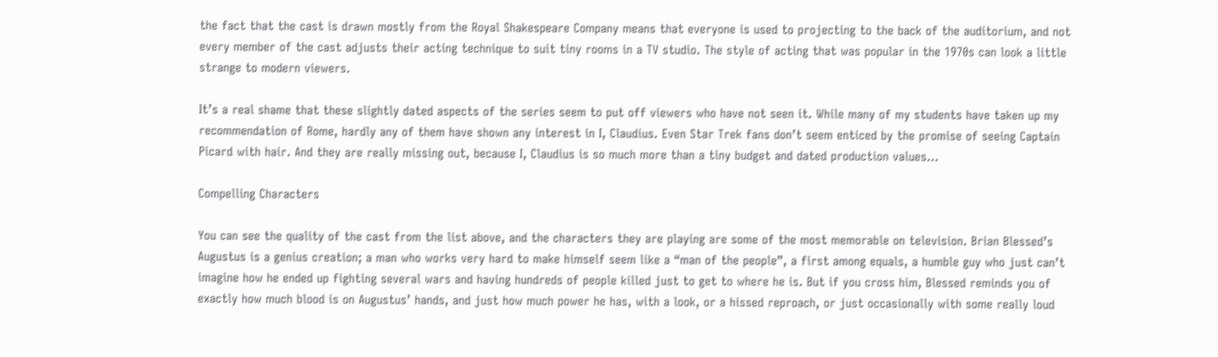the fact that the cast is drawn mostly from the Royal Shakespeare Company means that everyone is used to projecting to the back of the auditorium, and not every member of the cast adjusts their acting technique to suit tiny rooms in a TV studio. The style of acting that was popular in the 1970s can look a little strange to modern viewers.

It’s a real shame that these slightly dated aspects of the series seem to put off viewers who have not seen it. While many of my students have taken up my recommendation of Rome, hardly any of them have shown any interest in I, Claudius. Even Star Trek fans don’t seem enticed by the promise of seeing Captain Picard with hair. And they are really missing out, because I, Claudius is so much more than a tiny budget and dated production values…

Compelling Characters

You can see the quality of the cast from the list above, and the characters they are playing are some of the most memorable on television. Brian Blessed’s Augustus is a genius creation; a man who works very hard to make himself seem like a “man of the people”, a first among equals, a humble guy who just can’t imagine how he ended up fighting several wars and having hundreds of people killed just to get to where he is. But if you cross him, Blessed reminds you of exactly how much blood is on Augustus’ hands, and just how much power he has, with a look, or a hissed reproach, or just occasionally with some really loud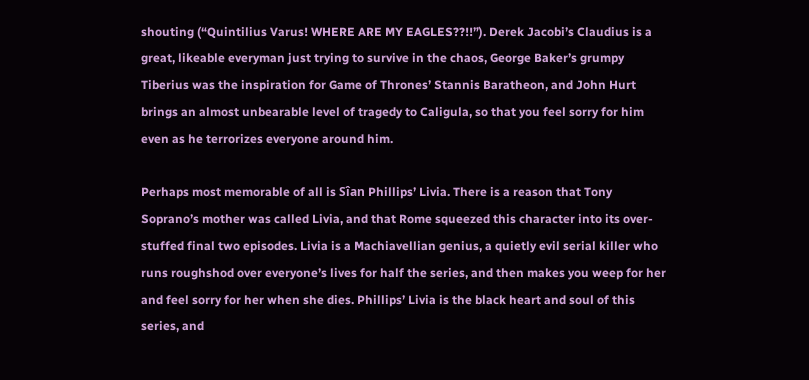shouting (“Quintilius Varus! WHERE ARE MY EAGLES??!!”). Derek Jacobi’s Claudius is a great, likeable everyman just trying to survive in the chaos, George Baker’s grumpy Tiberius was the inspiration for Game of Thrones’ Stannis Baratheon, and John Hurt brings an almost unbearable level of tragedy to Caligula, so that you feel sorry for him even as he terrorizes everyone around him.

Perhaps most memorable of all is Sîan Phillips’ Livia. There is a reason that Tony Soprano’s mother was called Livia, and that Rome squeezed this character into its over-stuffed final two episodes. Livia is a Machiavellian genius, a quietly evil serial killer who runs roughshod over everyone’s lives for half the series, and then makes you weep for her and feel sorry for her when she dies. Phillips’ Livia is the black heart and soul of this series, and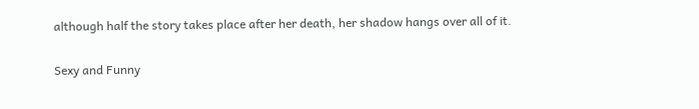although half the story takes place after her death, her shadow hangs over all of it.

Sexy and Funny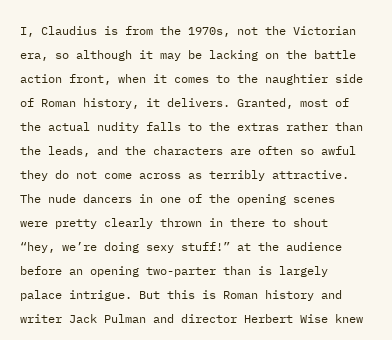I, Claudius is from the 1970s, not the Victorian era, so although it may be lacking on the battle action front, when it comes to the naughtier side of Roman history, it delivers. Granted, most of the actual nudity falls to the extras rather than the leads, and the characters are often so awful they do not come across as terribly attractive. The nude dancers in one of the opening scenes were pretty clearly thrown in there to shout “hey, we’re doing sexy stuff!” at the audience before an opening two-parter than is largely palace intrigue. But this is Roman history and writer Jack Pulman and director Herbert Wise knew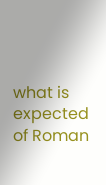what is expected of Roman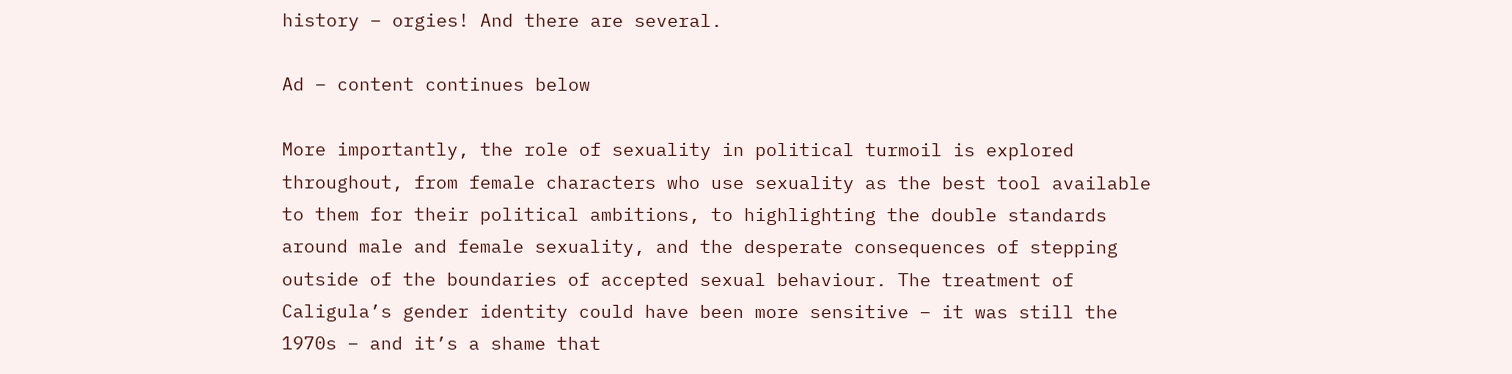history – orgies! And there are several.

Ad – content continues below

More importantly, the role of sexuality in political turmoil is explored throughout, from female characters who use sexuality as the best tool available to them for their political ambitions, to highlighting the double standards around male and female sexuality, and the desperate consequences of stepping outside of the boundaries of accepted sexual behaviour. The treatment of Caligula’s gender identity could have been more sensitive – it was still the 1970s – and it’s a shame that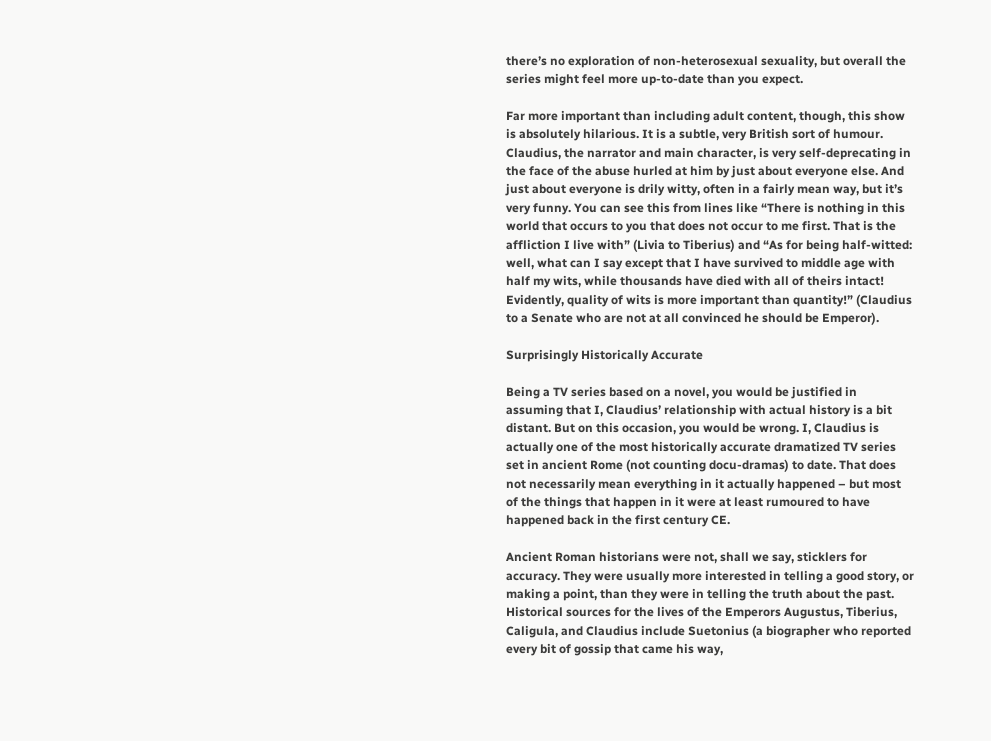there’s no exploration of non-heterosexual sexuality, but overall the series might feel more up-to-date than you expect.

Far more important than including adult content, though, this show is absolutely hilarious. It is a subtle, very British sort of humour. Claudius, the narrator and main character, is very self-deprecating in the face of the abuse hurled at him by just about everyone else. And just about everyone is drily witty, often in a fairly mean way, but it’s very funny. You can see this from lines like “There is nothing in this world that occurs to you that does not occur to me first. That is the affliction I live with” (Livia to Tiberius) and “As for being half-witted: well, what can I say except that I have survived to middle age with half my wits, while thousands have died with all of theirs intact! Evidently, quality of wits is more important than quantity!” (Claudius to a Senate who are not at all convinced he should be Emperor).

Surprisingly Historically Accurate

Being a TV series based on a novel, you would be justified in assuming that I, Claudius’ relationship with actual history is a bit distant. But on this occasion, you would be wrong. I, Claudius is actually one of the most historically accurate dramatized TV series set in ancient Rome (not counting docu-dramas) to date. That does not necessarily mean everything in it actually happened – but most of the things that happen in it were at least rumoured to have happened back in the first century CE.

Ancient Roman historians were not, shall we say, sticklers for accuracy. They were usually more interested in telling a good story, or making a point, than they were in telling the truth about the past. Historical sources for the lives of the Emperors Augustus, Tiberius, Caligula, and Claudius include Suetonius (a biographer who reported every bit of gossip that came his way,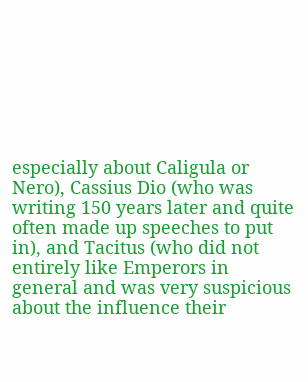especially about Caligula or Nero), Cassius Dio (who was writing 150 years later and quite often made up speeches to put in), and Tacitus (who did not entirely like Emperors in general and was very suspicious about the influence their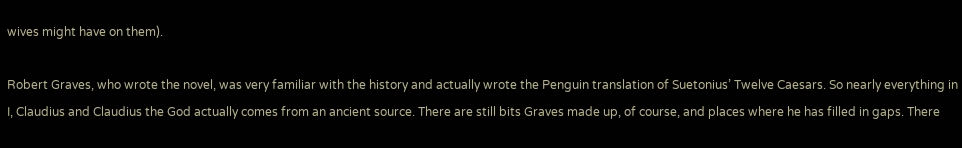wives might have on them).

Robert Graves, who wrote the novel, was very familiar with the history and actually wrote the Penguin translation of Suetonius’ Twelve Caesars. So nearly everything in I, Claudius and Claudius the God actually comes from an ancient source. There are still bits Graves made up, of course, and places where he has filled in gaps. There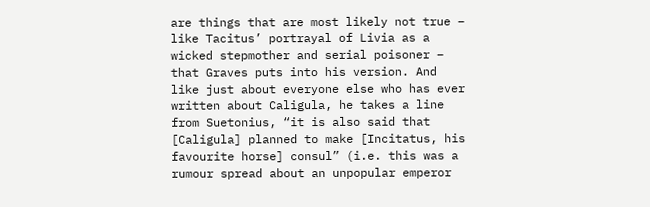are things that are most likely not true – like Tacitus’ portrayal of Livia as a wicked stepmother and serial poisoner – that Graves puts into his version. And like just about everyone else who has ever written about Caligula, he takes a line from Suetonius, “it is also said that [Caligula] planned to make [Incitatus, his favourite horse] consul” (i.e. this was a rumour spread about an unpopular emperor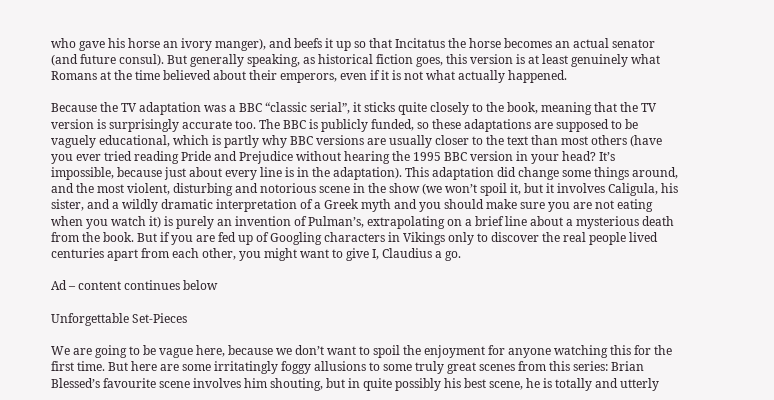who gave his horse an ivory manger), and beefs it up so that Incitatus the horse becomes an actual senator (and future consul). But generally speaking, as historical fiction goes, this version is at least genuinely what Romans at the time believed about their emperors, even if it is not what actually happened.

Because the TV adaptation was a BBC “classic serial”, it sticks quite closely to the book, meaning that the TV version is surprisingly accurate too. The BBC is publicly funded, so these adaptations are supposed to be vaguely educational, which is partly why BBC versions are usually closer to the text than most others (have you ever tried reading Pride and Prejudice without hearing the 1995 BBC version in your head? It’s impossible, because just about every line is in the adaptation). This adaptation did change some things around, and the most violent, disturbing and notorious scene in the show (we won’t spoil it, but it involves Caligula, his sister, and a wildly dramatic interpretation of a Greek myth and you should make sure you are not eating when you watch it) is purely an invention of Pulman’s, extrapolating on a brief line about a mysterious death from the book. But if you are fed up of Googling characters in Vikings only to discover the real people lived centuries apart from each other, you might want to give I, Claudius a go.

Ad – content continues below

Unforgettable Set-Pieces

We are going to be vague here, because we don’t want to spoil the enjoyment for anyone watching this for the first time. But here are some irritatingly foggy allusions to some truly great scenes from this series: Brian Blessed’s favourite scene involves him shouting, but in quite possibly his best scene, he is totally and utterly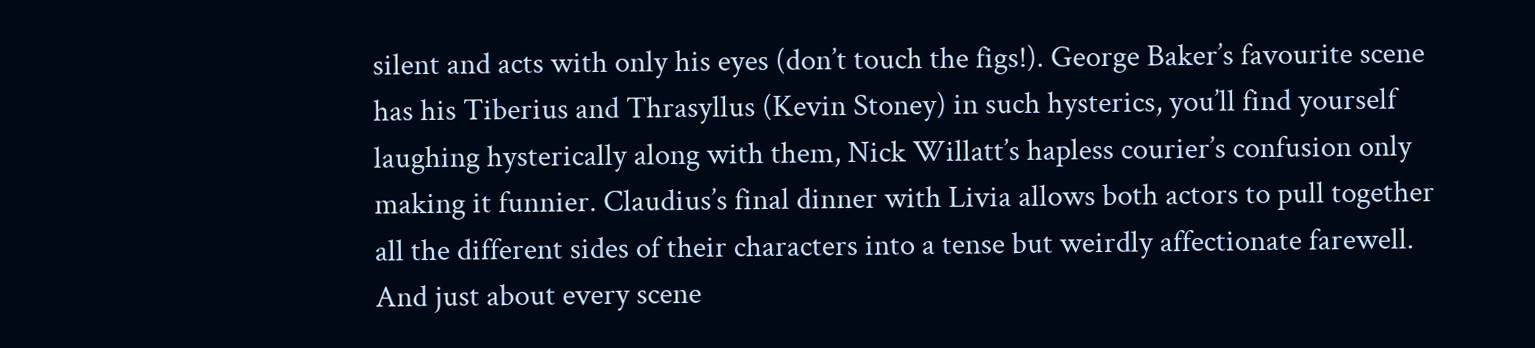silent and acts with only his eyes (don’t touch the figs!). George Baker’s favourite scene has his Tiberius and Thrasyllus (Kevin Stoney) in such hysterics, you’ll find yourself laughing hysterically along with them, Nick Willatt’s hapless courier’s confusion only making it funnier. Claudius’s final dinner with Livia allows both actors to pull together all the different sides of their characters into a tense but weirdly affectionate farewell. And just about every scene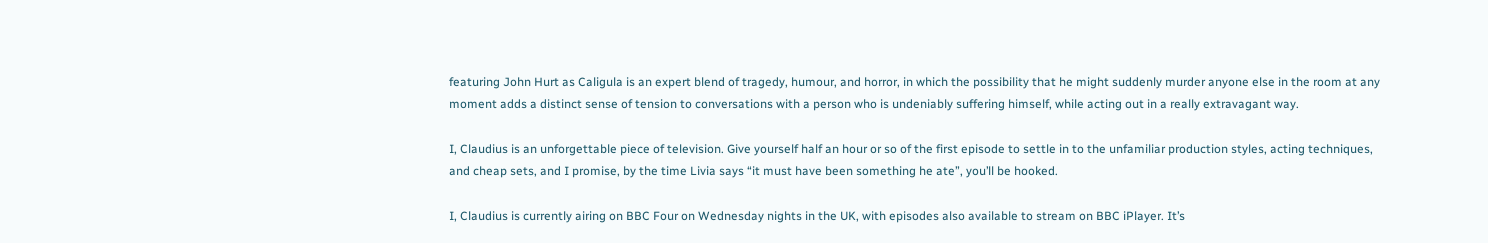featuring John Hurt as Caligula is an expert blend of tragedy, humour, and horror, in which the possibility that he might suddenly murder anyone else in the room at any moment adds a distinct sense of tension to conversations with a person who is undeniably suffering himself, while acting out in a really extravagant way.

I, Claudius is an unforgettable piece of television. Give yourself half an hour or so of the first episode to settle in to the unfamiliar production styles, acting techniques, and cheap sets, and I promise, by the time Livia says “it must have been something he ate”, you’ll be hooked.

I, Claudius is currently airing on BBC Four on Wednesday nights in the UK, with episodes also available to stream on BBC iPlayer. It’s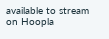available to stream on Hoopla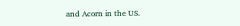and Acorn in the US.